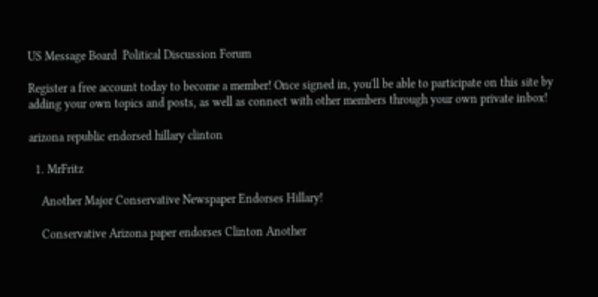US Message Board  Political Discussion Forum

Register a free account today to become a member! Once signed in, you'll be able to participate on this site by adding your own topics and posts, as well as connect with other members through your own private inbox!

arizona republic endorsed hillary clinton

  1. MrFritz

    Another Major Conservative Newspaper Endorses Hillary!

    Conservative Arizona paper endorses Clinton Another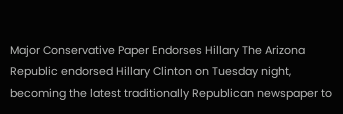Major Conservative Paper Endorses Hillary The Arizona Republic endorsed Hillary Clinton on Tuesday night, becoming the latest traditionally Republican newspaper to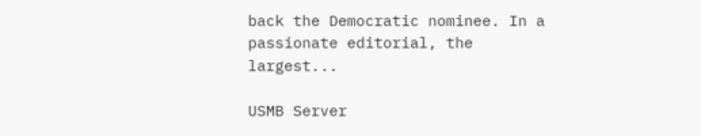back the Democratic nominee. In a passionate editorial, the largest...

USMB Server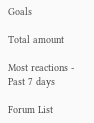Goals

Total amount

Most reactions - Past 7 days

Forum List